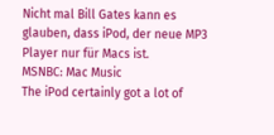Nicht mal Bill Gates kann es glauben, dass iPod, der neue MP3 Player nur für Macs ist.
MSNBC: Mac Music
The iPod certainly got a lot of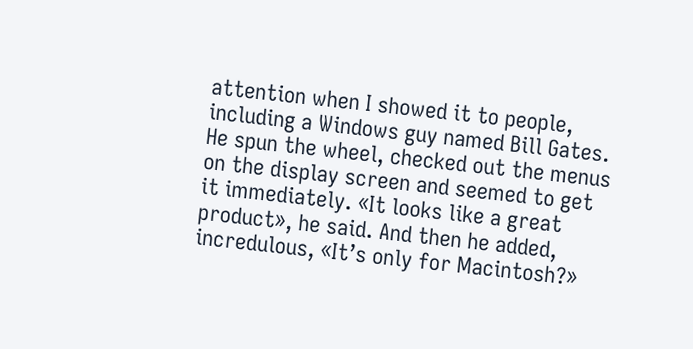attention when I showed it to people, including a Windows guy named Bill Gates. He spun the wheel, checked out the menus on the display screen and seemed to get it immediately. «It looks like a great product», he said. And then he added, incredulous, «It’s only for Macintosh?»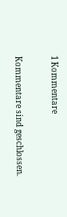1 Kommentare

Kommentare sind geschlossen.